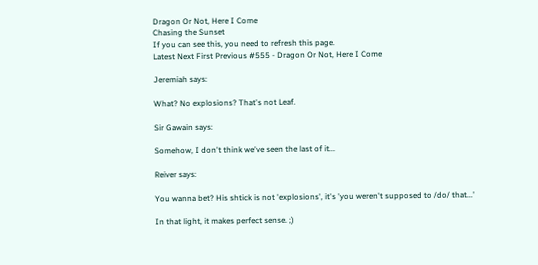Dragon Or Not, Here I Come
Chasing the Sunset
If you can see this, you need to refresh this page.
Latest Next First Previous #555 - Dragon Or Not, Here I Come

Jeremiah says:

What? No explosions? That's not Leaf.

Sir Gawain says:

Somehow, I don't think we've seen the last of it...

Reiver says:

You wanna bet? His shtick is not 'explosions', it's 'you weren't supposed to /do/ that...'

In that light, it makes perfect sense. ;)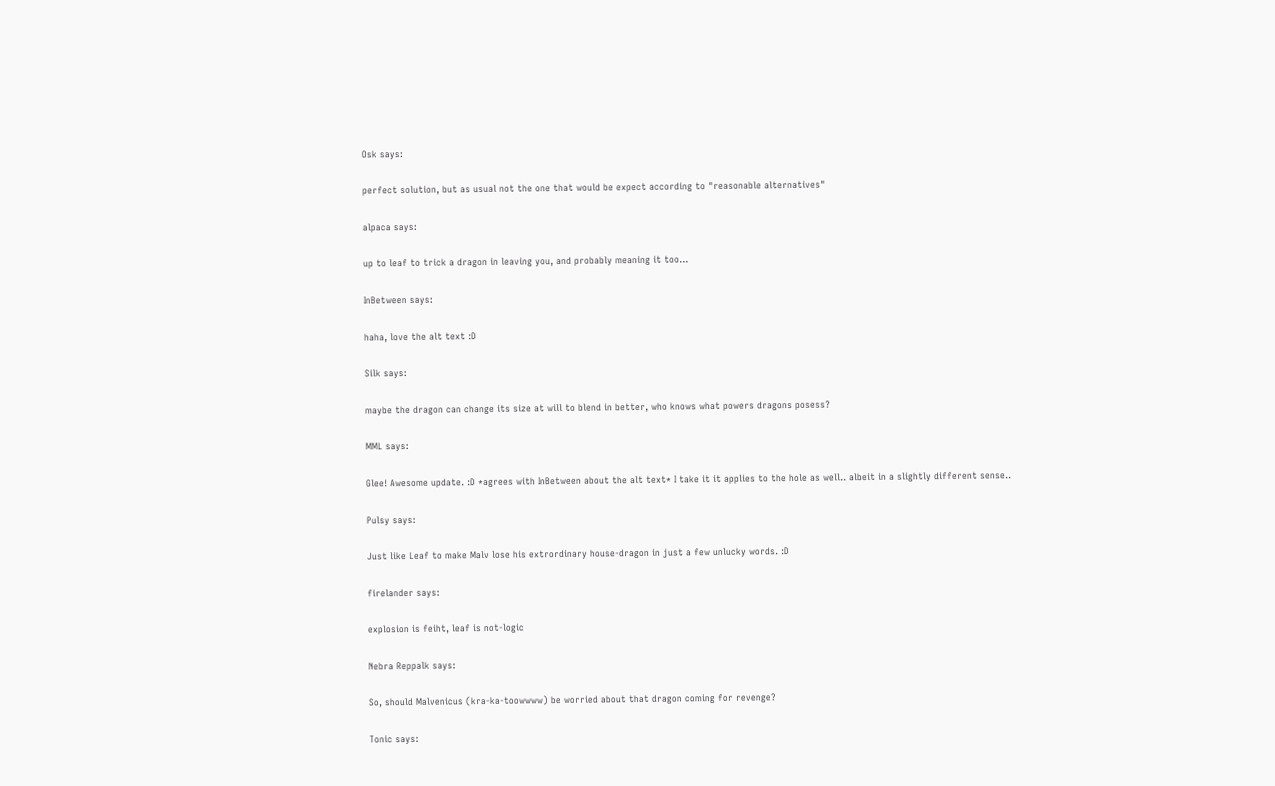Osk says:

perfect solution, but as usual not the one that would be expect according to "reasonable alternatives"

alpaca says:

up to leaf to trick a dragon in leaving you, and probably meaning it too...

InBetween says:

haha, love the alt text :D

Silk says:

maybe the dragon can change its size at will to blend in better, who knows what powers dragons posess?

MML says:

Glee! Awesome update. :D *agrees with InBetween about the alt text* I take it it applies to the hole as well.. albeit in a slightly different sense..

Pulsy says:

Just like Leaf to make Malv lose his extrordinary house-dragon in just a few unlucky words. :D

firelander says:

explosion is feiht, leaf is not-logic

Nebra Reppalk says:

So, should Malvenicus (kra-ka-toowwww) be worried about that dragon coming for revenge?

Tonic says: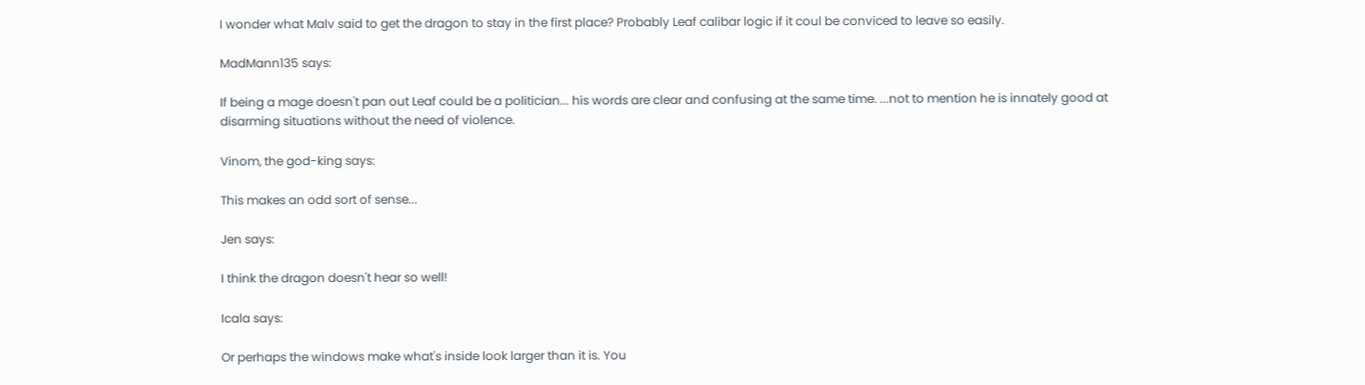I wonder what Malv said to get the dragon to stay in the first place? Probably Leaf calibar logic if it coul be conviced to leave so easily.

MadMann135 says:

If being a mage doesn't pan out Leaf could be a politician... his words are clear and confusing at the same time. ...not to mention he is innately good at disarming situations without the need of violence.

Vinom, the god-king says:

This makes an odd sort of sense...

Jen says:

I think the dragon doesn't hear so well!

Icala says:

Or perhaps the windows make what's inside look larger than it is. You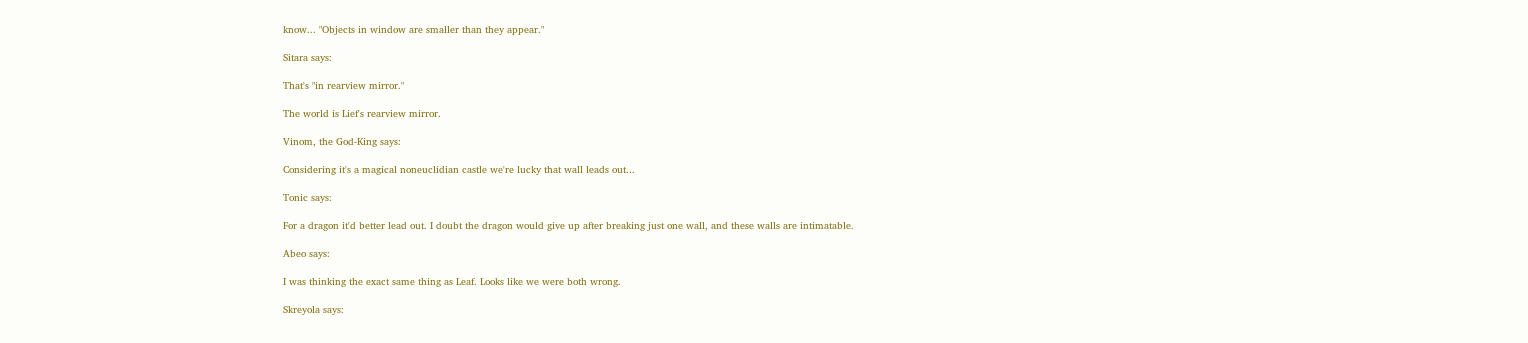know... "Objects in window are smaller than they appear."

Sitara says:

That's "in rearview mirror."

The world is Lief's rearview mirror.

Vinom, the God-King says:

Considering it's a magical noneuclidian castle we're lucky that wall leads out...

Tonic says:

For a dragon it'd better lead out. I doubt the dragon would give up after breaking just one wall, and these walls are intimatable.

Abeo says:

I was thinking the exact same thing as Leaf. Looks like we were both wrong.

Skreyola says: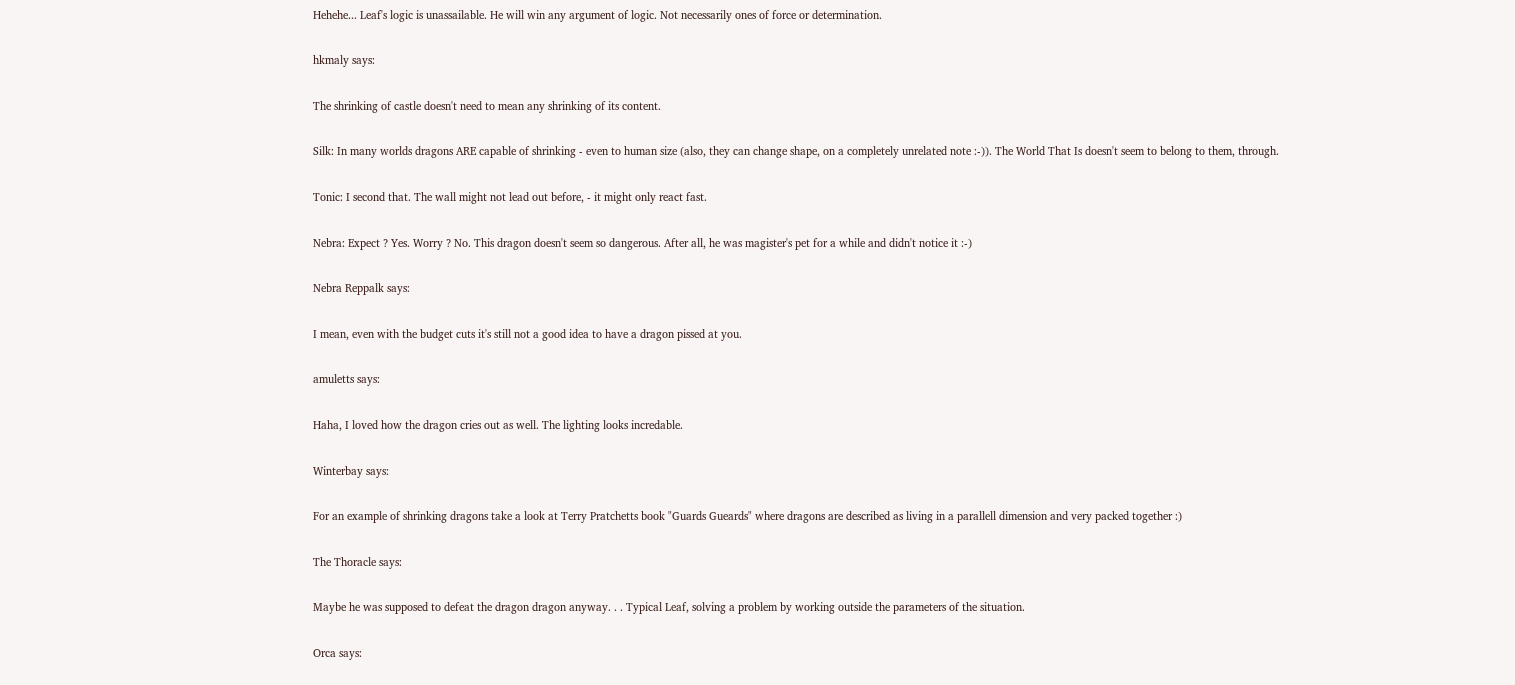Hehehe... Leaf's logic is unassailable. He will win any argument of logic. Not necessarily ones of force or determination.

hkmaly says:

The shrinking of castle doesn't need to mean any shrinking of its content.

Silk: In many worlds dragons ARE capable of shrinking - even to human size (also, they can change shape, on a completely unrelated note :-)). The World That Is doesn't seem to belong to them, through.

Tonic: I second that. The wall might not lead out before, - it might only react fast.

Nebra: Expect ? Yes. Worry ? No. This dragon doesn't seem so dangerous. After all, he was magister's pet for a while and didn't notice it :-)

Nebra Reppalk says:

I mean, even with the budget cuts it's still not a good idea to have a dragon pissed at you.

amuletts says:

Haha, I loved how the dragon cries out as well. The lighting looks incredable.

Winterbay says:

For an example of shrinking dragons take a look at Terry Pratchetts book "Guards Gueards" where dragons are described as living in a parallell dimension and very packed together :)

The Thoracle says:

Maybe he was supposed to defeat the dragon dragon anyway. . . Typical Leaf, solving a problem by working outside the parameters of the situation.

Orca says: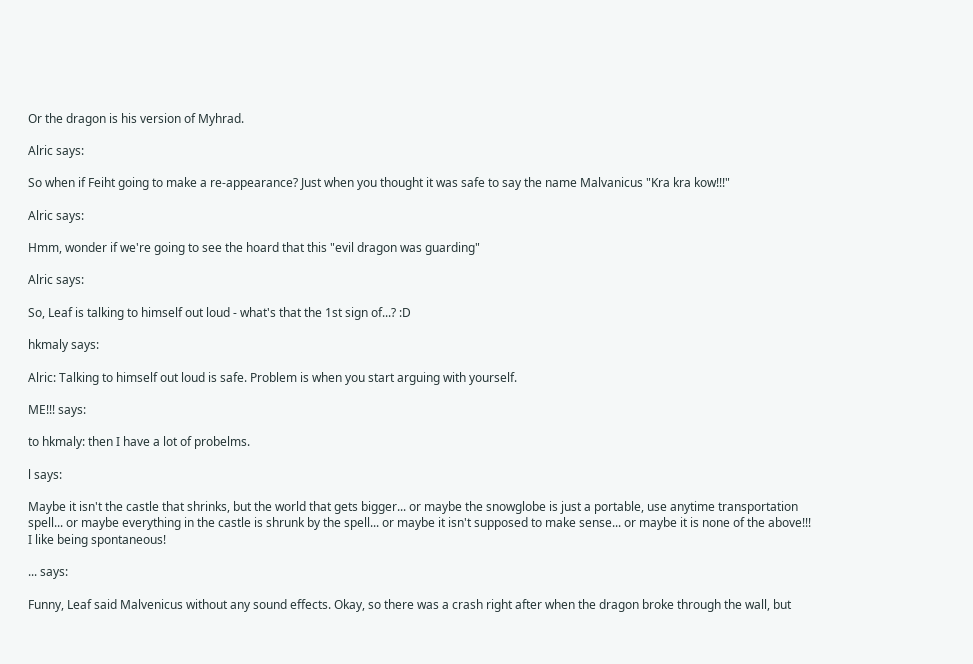Or the dragon is his version of Myhrad.

Alric says:

So when if Feiht going to make a re-appearance? Just when you thought it was safe to say the name Malvanicus "Kra kra kow!!!"

Alric says:

Hmm, wonder if we're going to see the hoard that this "evil dragon was guarding"

Alric says:

So, Leaf is talking to himself out loud - what's that the 1st sign of...? :D

hkmaly says:

Alric: Talking to himself out loud is safe. Problem is when you start arguing with yourself.

ME!!! says:

to hkmaly: then I have a lot of probelms.

l says:

Maybe it isn't the castle that shrinks, but the world that gets bigger... or maybe the snowglobe is just a portable, use anytime transportation spell... or maybe everything in the castle is shrunk by the spell... or maybe it isn't supposed to make sense... or maybe it is none of the above!!!
I like being spontaneous!

... says:

Funny, Leaf said Malvenicus without any sound effects. Okay, so there was a crash right after when the dragon broke through the wall, but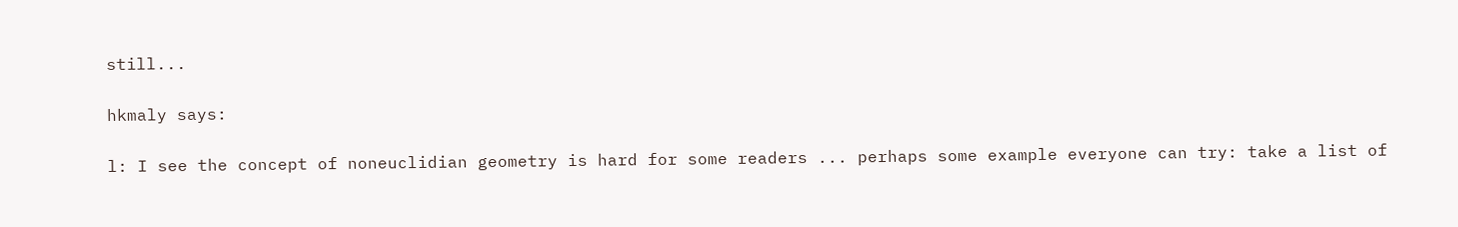still...

hkmaly says:

l: I see the concept of noneuclidian geometry is hard for some readers ... perhaps some example everyone can try: take a list of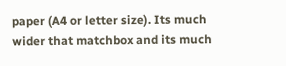paper (A4 or letter size). Its much wider that matchbox and its much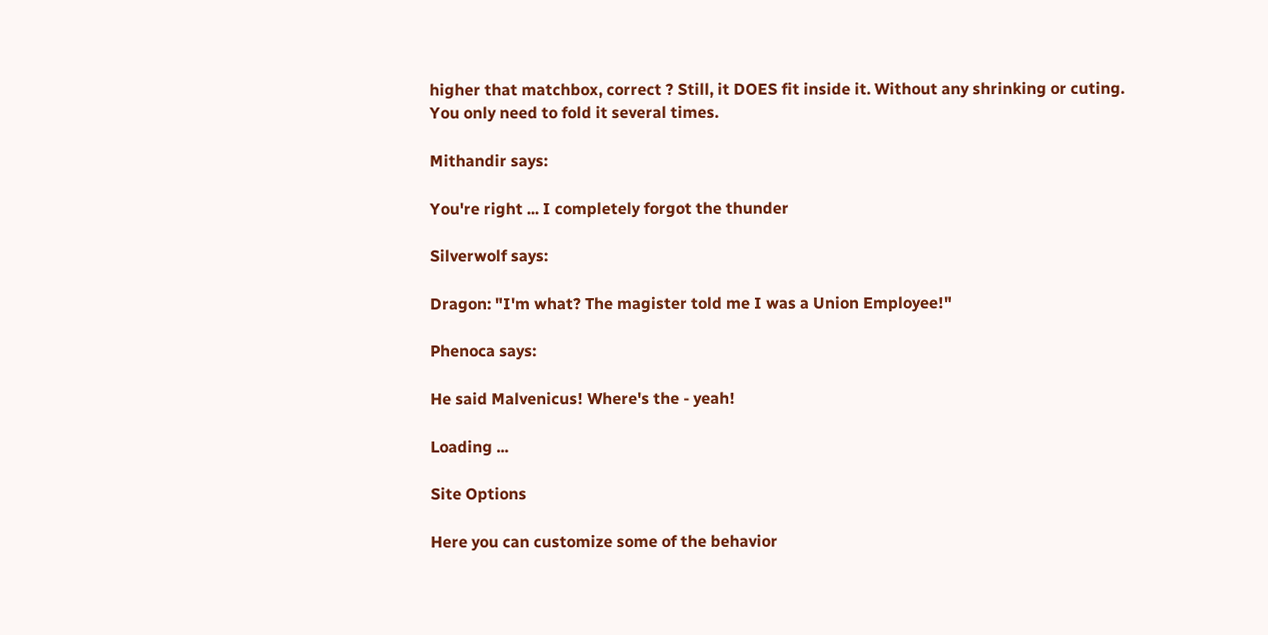higher that matchbox, correct ? Still, it DOES fit inside it. Without any shrinking or cuting. You only need to fold it several times.

Mithandir says:

You're right ... I completely forgot the thunder

Silverwolf says:

Dragon: "I'm what? The magister told me I was a Union Employee!"

Phenoca says:

He said Malvenicus! Where's the - yeah!

Loading ...

Site Options

Here you can customize some of the behavior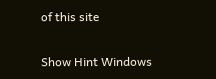of this site

Show Hint Windows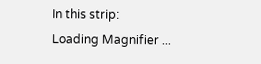In this strip:
Loading Magnifier ...